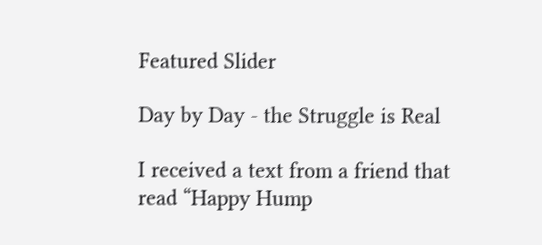Featured Slider

Day by Day - the Struggle is Real

I received a text from a friend that read “Happy Hump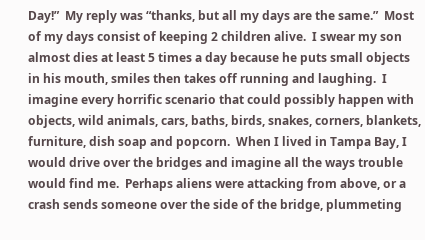Day!”  My reply was “thanks, but all my days are the same.”  Most of my days consist of keeping 2 children alive.  I swear my son almost dies at least 5 times a day because he puts small objects in his mouth, smiles then takes off running and laughing.  I imagine every horrific scenario that could possibly happen with objects, wild animals, cars, baths, birds, snakes, corners, blankets, furniture, dish soap and popcorn.  When I lived in Tampa Bay, I would drive over the bridges and imagine all the ways trouble would find me.  Perhaps aliens were attacking from above, or a crash sends someone over the side of the bridge, plummeting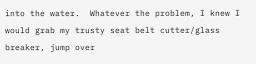into the water.  Whatever the problem, I knew I would grab my trusty seat belt cutter/glass breaker, jump over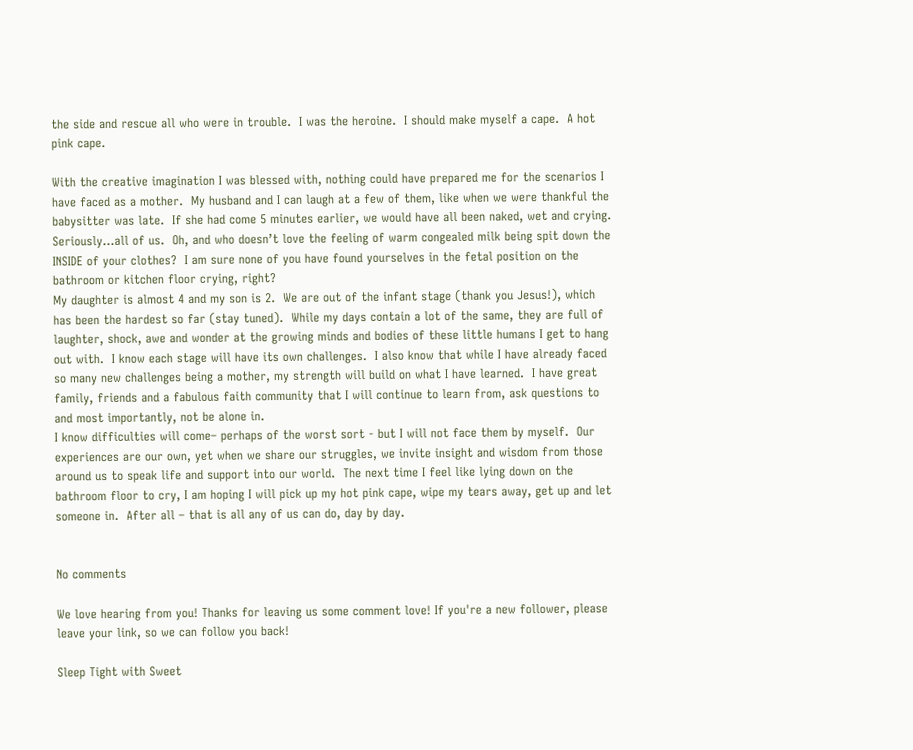the side and rescue all who were in trouble.  I was the heroine.  I should make myself a cape.  A hot pink cape.

With the creative imagination I was blessed with, nothing could have prepared me for the scenarios I have faced as a mother.  My husband and I can laugh at a few of them, like when we were thankful the babysitter was late.  If she had come 5 minutes earlier, we would have all been naked, wet and crying.  Seriously…all of us.  Oh, and who doesn’t love the feeling of warm congealed milk being spit down the INSIDE of your clothes?  I am sure none of you have found yourselves in the fetal position on the bathroom or kitchen floor crying, right?
My daughter is almost 4 and my son is 2.  We are out of the infant stage (thank you Jesus!), which has been the hardest so far (stay tuned).  While my days contain a lot of the same, they are full of laughter, shock, awe and wonder at the growing minds and bodies of these little humans I get to hang out with.  I know each stage will have its own challenges.  I also know that while I have already faced so many new challenges being a mother, my strength will build on what I have learned.  I have great family, friends and a fabulous faith community that I will continue to learn from, ask questions to and most importantly, not be alone in.
I know difficulties will come– perhaps of the worst sort - but I will not face them by myself.  Our experiences are our own, yet when we share our struggles, we invite insight and wisdom from those around us to speak life and support into our world.  The next time I feel like lying down on the bathroom floor to cry, I am hoping I will pick up my hot pink cape, wipe my tears away, get up and let someone in.  After all – that is all any of us can do, day by day.


No comments

We love hearing from you! Thanks for leaving us some comment love! If you're a new follower, please leave your link, so we can follow you back!

Sleep Tight with Sweet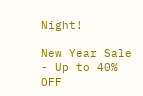Night!

New Year Sale - Up to 40% OFF